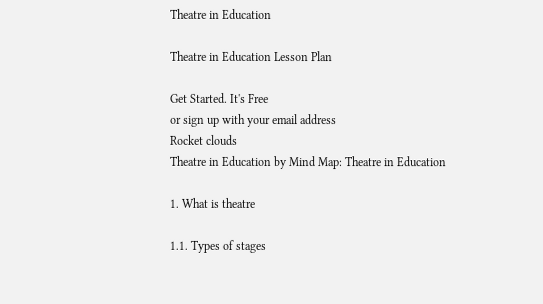Theatre in Education

Theatre in Education Lesson Plan

Get Started. It's Free
or sign up with your email address
Rocket clouds
Theatre in Education by Mind Map: Theatre in Education

1. What is theatre

1.1. Types of stages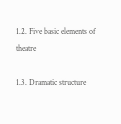1.2. Five basic elements of theatre

1.3. Dramatic structure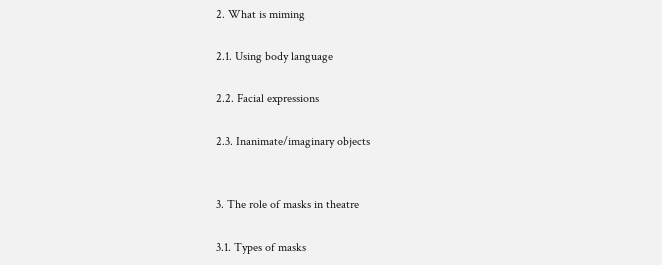2. What is miming

2.1. Using body language

2.2. Facial expressions

2.3. Inanimate/imaginary objects


3. The role of masks in theatre

3.1. Types of masks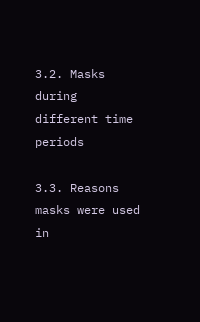3.2. Masks during different time periods

3.3. Reasons masks were used in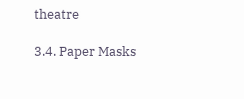theatre

3.4. Paper Masks